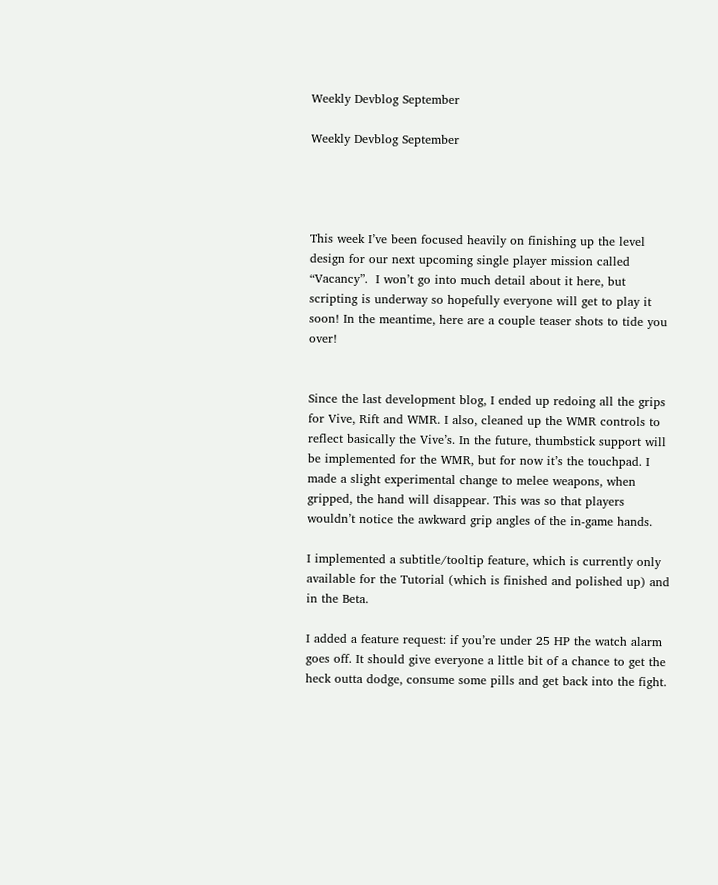Weekly Devblog September

Weekly Devblog September




This week I’ve been focused heavily on finishing up the level design for our next upcoming single player mission called “Vacancy”.  I won’t go into much detail about it here, but scripting is underway so hopefully everyone will get to play it soon! In the meantime, here are a couple teaser shots to tide you over!


Since the last development blog, I ended up redoing all the grips for Vive, Rift and WMR. I also, cleaned up the WMR controls to reflect basically the Vive’s. In the future, thumbstick support will be implemented for the WMR, but for now it’s the touchpad. I made a slight experimental change to melee weapons, when gripped, the hand will disappear. This was so that players wouldn’t notice the awkward grip angles of the in-game hands.

I implemented a subtitle/tooltip feature, which is currently only available for the Tutorial (which is finished and polished up) and in the Beta.

I added a feature request: if you’re under 25 HP the watch alarm goes off. It should give everyone a little bit of a chance to get the heck outta dodge, consume some pills and get back into the fight.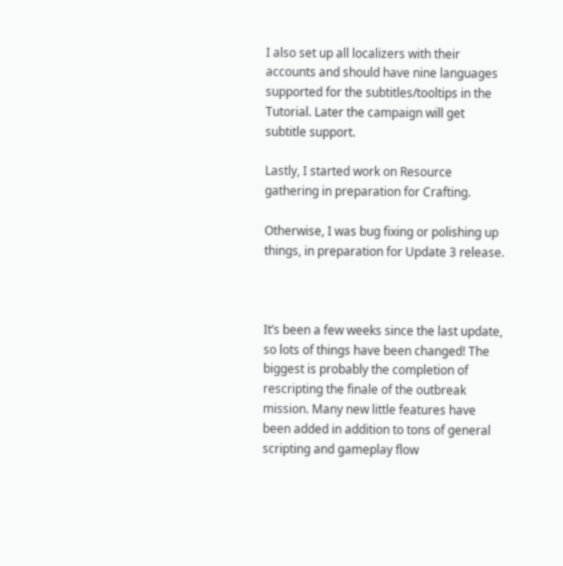I also set up all localizers with their accounts and should have nine languages supported for the subtitles/tooltips in the Tutorial. Later the campaign will get subtitle support.

Lastly, I started work on Resource gathering in preparation for Crafting.

Otherwise, I was bug fixing or polishing up things, in preparation for Update 3 release.



It’s been a few weeks since the last update, so lots of things have been changed! The biggest is probably the completion of rescripting the finale of the outbreak mission. Many new little features have been added in addition to tons of general scripting and gameplay flow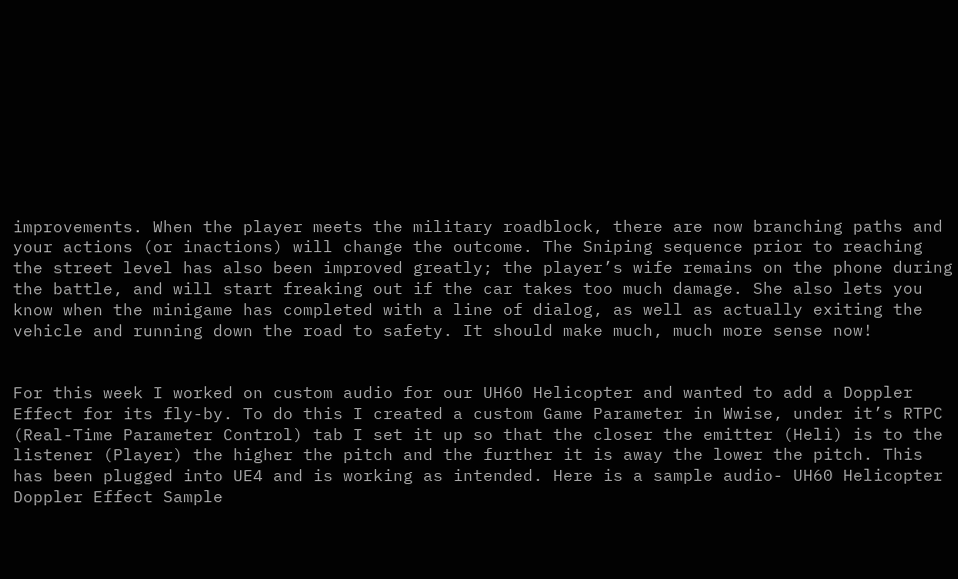improvements. When the player meets the military roadblock, there are now branching paths and your actions (or inactions) will change the outcome. The Sniping sequence prior to reaching the street level has also been improved greatly; the player’s wife remains on the phone during the battle, and will start freaking out if the car takes too much damage. She also lets you know when the minigame has completed with a line of dialog, as well as actually exiting the vehicle and running down the road to safety. It should make much, much more sense now!


For this week I worked on custom audio for our UH60 Helicopter and wanted to add a Doppler Effect for its fly-by. To do this I created a custom Game Parameter in Wwise, under it’s RTPC (Real-Time Parameter Control) tab I set it up so that the closer the emitter (Heli) is to the listener (Player) the higher the pitch and the further it is away the lower the pitch. This has been plugged into UE4 and is working as intended. Here is a sample audio- UH60 Helicopter Doppler Effect Sample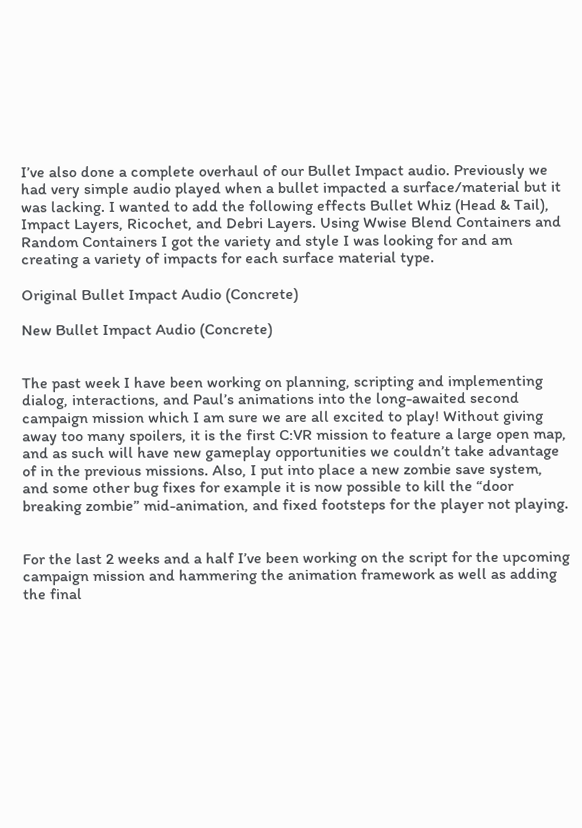I’ve also done a complete overhaul of our Bullet Impact audio. Previously we had very simple audio played when a bullet impacted a surface/material but it was lacking. I wanted to add the following effects Bullet Whiz (Head & Tail), Impact Layers, Ricochet, and Debri Layers. Using Wwise Blend Containers and Random Containers I got the variety and style I was looking for and am creating a variety of impacts for each surface material type.

Original Bullet Impact Audio (Concrete)

New Bullet Impact Audio (Concrete)


The past week I have been working on planning, scripting and implementing dialog, interactions, and Paul’s animations into the long-awaited second campaign mission which I am sure we are all excited to play! Without giving away too many spoilers, it is the first C:VR mission to feature a large open map, and as such will have new gameplay opportunities we couldn’t take advantage of in the previous missions. Also, I put into place a new zombie save system, and some other bug fixes for example it is now possible to kill the “door breaking zombie” mid-animation, and fixed footsteps for the player not playing.


For the last 2 weeks and a half I’ve been working on the script for the upcoming campaign mission and hammering the animation framework as well as adding the final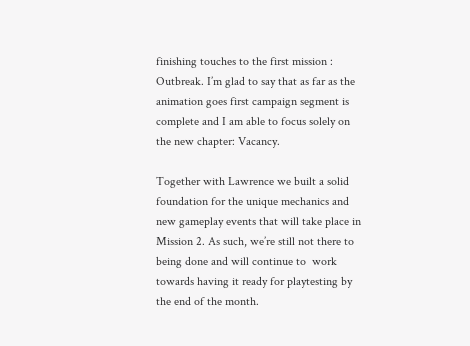finishing touches to the first mission : Outbreak. I’m glad to say that as far as the animation goes first campaign segment is complete and I am able to focus solely on the new chapter: Vacancy.

Together with Lawrence we built a solid foundation for the unique mechanics and new gameplay events that will take place in Mission 2. As such, we’re still not there to being done and will continue to  work towards having it ready for playtesting by the end of the month.